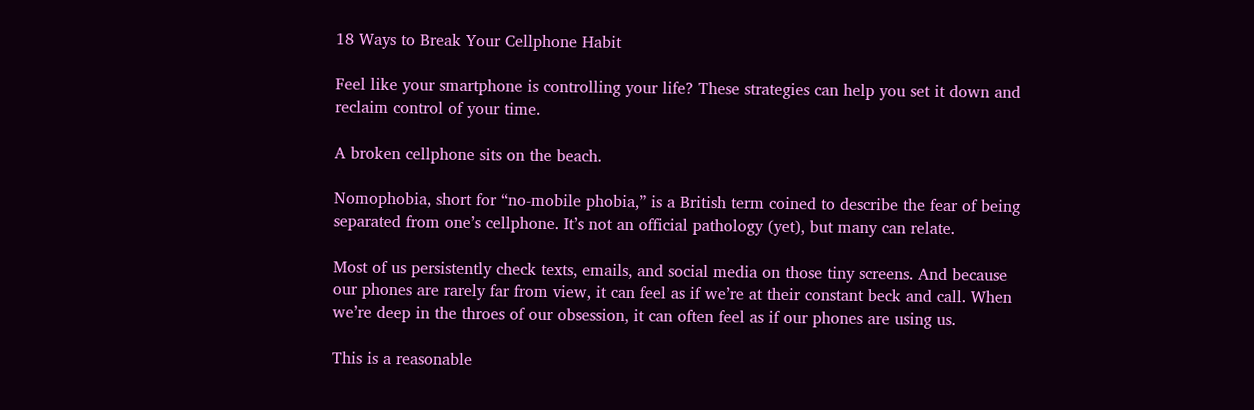18 Ways to Break Your Cellphone Habit

Feel like your smartphone is controlling your life? These strategies can help you set it down and reclaim control of your time.

A broken cellphone sits on the beach.

Nomophobia, short for “no-mobile phobia,” is a British term coined to describe the fear of being separated from one’s cellphone. It’s not an official pathology (yet), but many can relate.

Most of us persistently check texts, emails, and social media on those tiny screens. And because our phones are rarely far from view, it can feel as if we’re at their constant beck and call. When we’re deep in the throes of our obsession, it can often feel as if our phones are using us.

This is a reasonable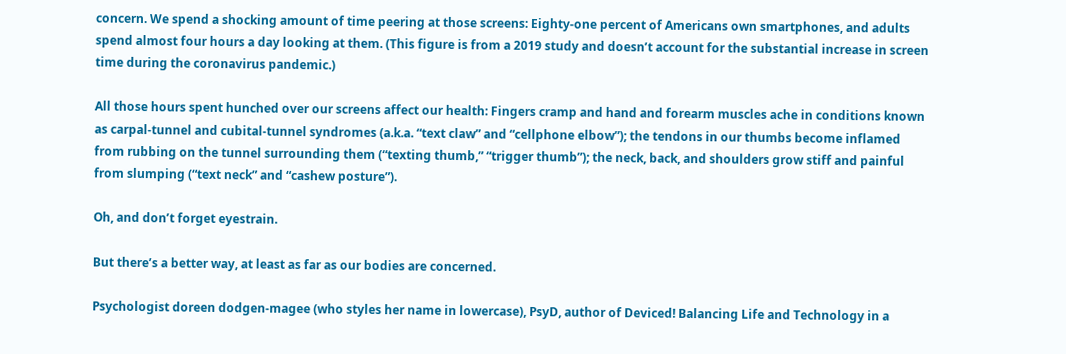concern. We spend a shocking amount of time peering at those screens: Eighty-one percent of Americans own smartphones, and adults spend almost four hours a day looking at them. (This figure is from a 2019 study and doesn’t account for the substantial increase in screen time during the coronavirus pandemic.)

All those hours spent hunched over our screens affect our health: Fingers cramp and hand and forearm muscles ache in conditions known as carpal-tunnel and cubital-tunnel syndromes (a.k.a. “text claw” and “cellphone elbow”); the tendons in our thumbs become inflamed from rubbing on the tunnel surrounding them (“texting thumb,” “trigger thumb”); the neck, back, and shoulders grow stiff and painful from slumping (“text neck” and “cashew posture”).

Oh, and don’t forget eyestrain.

But there’s a better way, at least as far as our bodies are concerned.

Psychologist doreen dodgen-magee (who styles her name in lowercase), PsyD, author of Deviced! Balancing Life and Technology in a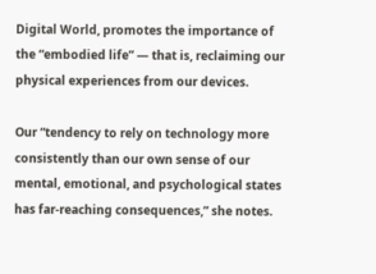Digital World, promotes the importance of the “embodied life” — that is, reclaiming our physical experiences from our devices.

Our “tendency to rely on technology more consistently than our own sense of our mental, emotional, and psychological states has far-reaching consequences,” she notes.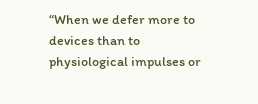“When we defer more to devices than to physiological impulses or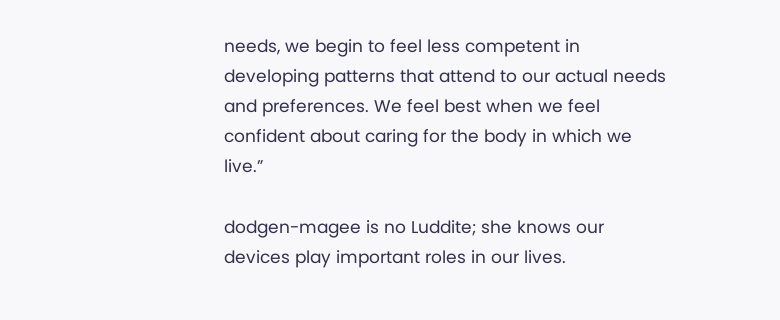needs, we begin to feel less competent in developing patterns that attend to our actual needs and preferences. We feel best when we feel confident about caring for the body in which we live.”

dodgen-magee is no Luddite; she knows our devices play important roles in our lives.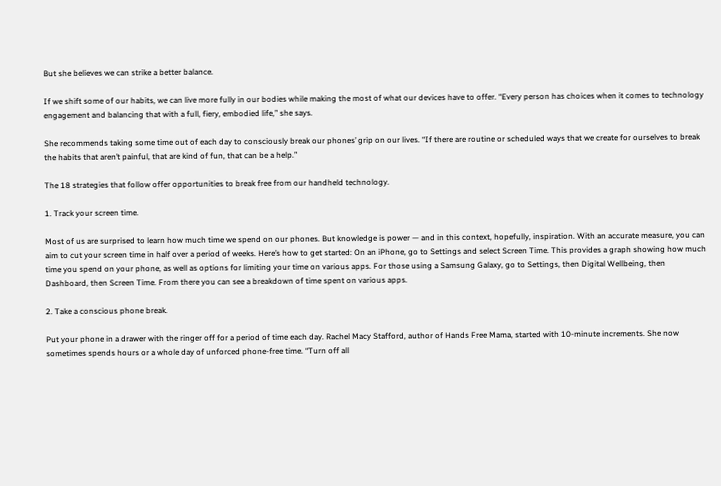But she believes we can strike a better balance.

If we shift some of our habits, we can live more fully in our bodies while making the most of what our devices have to offer. “Every person has choices when it comes to technology engagement and balancing that with a full, fiery, embodied life,” she says.

She recommends taking some time out of each day to consciously break our phones’ grip on our lives. “If there are routine or scheduled ways that we create for ourselves to break the habits that aren’t painful, that are kind of fun, that can be a help.”

The 18 strategies that follow offer opportunities to break free from our handheld technology.

1. Track your screen time.

Most of us are surprised to learn how much time we spend on our phones. But knowledge is power — and in this context, hopefully, inspiration. With an accurate measure, you can aim to cut your screen time in half over a period of weeks. Here’s how to get started: On an iPhone, go to Settings and select Screen Time. This provides a graph showing how much time you spend on your phone, as well as options for limiting your time on various apps. For those using a Samsung Galaxy, go to Settings, then Digital Wellbeing, then Dashboard, then Screen Time. From there you can see a breakdown of time spent on various apps.

2. Take a conscious phone break.

Put your phone in a drawer with the ringer off for a period of time each day. Rachel Macy Stafford, author of Hands Free Mama, started with 10-minute increments. She now sometimes spends hours or a whole day of unforced phone-free time. “Turn off all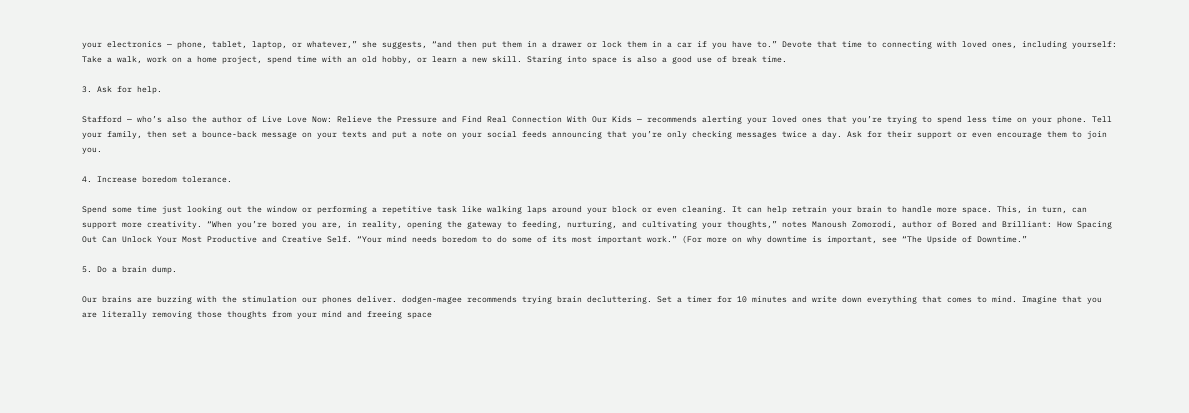your electronics — phone, tablet, laptop, or whatever,” she suggests, “and then put them in a drawer or lock them in a car if you have to.” Devote that time to connecting with loved ones, including yourself: Take a walk, work on a home project, spend time with an old hobby, or learn a new skill. Staring into space is also a good use of break time.

3. Ask for help.

Stafford — who’s also the author of Live Love Now: Relieve the Pressure and Find Real Connection With Our Kids — recommends alerting your loved ones that you’re trying to spend less time on your phone. Tell your family, then set a bounce-back message on your texts and put a note on your social feeds announcing that you’re only checking messages twice a day. Ask for their support or even encourage them to join you.

4. Increase boredom tolerance.

Spend some time just looking out the window or performing a repetitive task like walking laps around your block or even cleaning. It can help retrain your brain to handle more space. This, in turn, can support more creativity. “When you’re bored you are, in reality, opening the gateway to feeding, nurturing, and cultivating your thoughts,” notes Manoush Zomorodi, author of Bored and Brilliant: How Spacing Out Can Unlock Your Most Productive and Creative Self. “Your mind needs boredom to do some of its most important work.” (For more on why downtime is important, see “The Upside of Downtime.”

5. Do a brain dump.

Our brains are buzzing with the stimulation our phones deliver. dodgen-magee recommends trying brain decluttering. Set a timer for 10 minutes and write down everything that comes to mind. Imagine that you are literally removing those thoughts from your mind and freeing space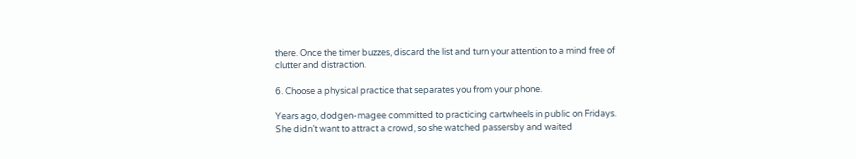there. Once the timer buzzes, discard the list and turn your attention to a mind free of clutter and distraction.

6. Choose a physical practice that separates you from your phone.

Years ago, dodgen-magee committed to practicing cartwheels in public on Fridays. She didn’t want to attract a crowd, so she watched passersby and waited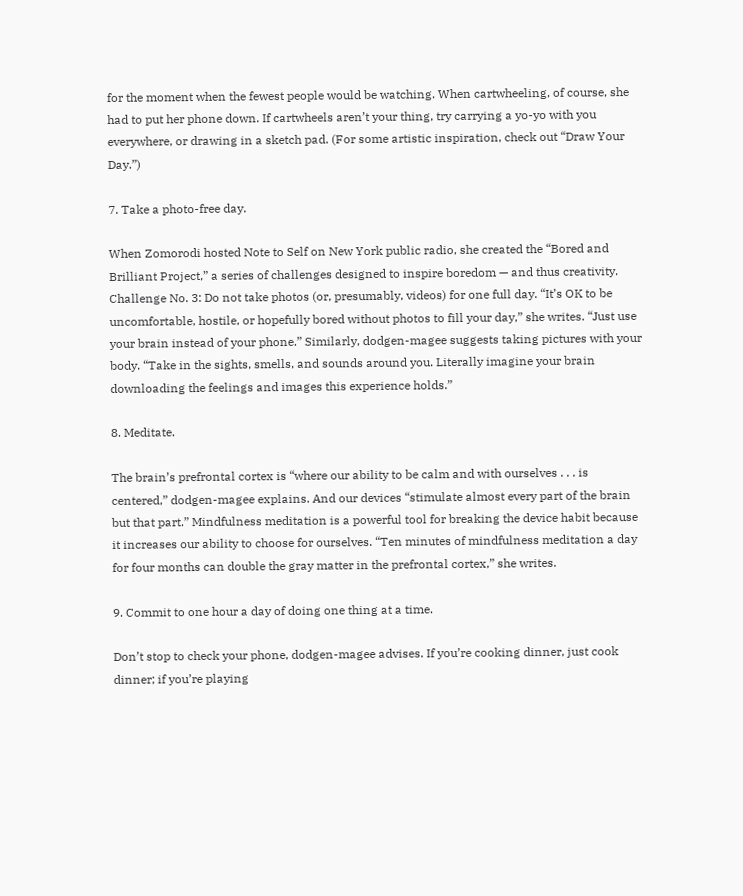for the moment when the fewest people would be watching. When cartwheeling, of course, she had to put her phone down. If cartwheels aren’t your thing, try carrying a yo-yo with you everywhere, or drawing in a sketch pad. (For some artistic inspiration, check out “Draw Your Day.”)

7. Take a photo-free day.

When Zomorodi hosted Note to Self on New York public radio, she created the “Bored and Brilliant Project,” a series of challenges designed to inspire boredom — and thus creativity. Challenge No. 3: Do not take photos (or, presumably, videos) for one full day. “It’s OK to be uncomfortable, hostile, or hopefully bored without photos to fill your day,” she writes. “Just use your brain instead of your phone.” Similarly, dodgen-magee suggests taking pictures with your body. “Take in the sights, smells, and sounds around you. Literally imagine your brain downloading the feelings and images this experience holds.”

8. Meditate.

The brain’s prefrontal cortex is “where our ability to be calm and with ourselves . . . is centered,” dodgen-magee explains. And our devices “stimulate almost every part of the brain but that part.” Mindfulness meditation is a powerful tool for breaking the device habit because it increases our ability to choose for ourselves. “Ten minutes of mindfulness meditation a day for four months can double the gray matter in the prefrontal cortex,” she writes.

9. Commit to one hour a day of doing one thing at a time.

Don’t stop to check your phone, dodgen-magee advises. If you’re cooking dinner, just cook dinner; if you’re playing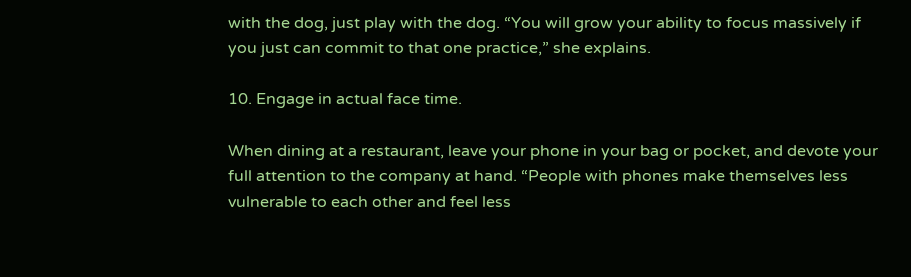with the dog, just play with the dog. “You will grow your ability to focus massively if you just can commit to that one practice,” she explains.

10. Engage in actual face time.

When dining at a restaurant, leave your phone in your bag or pocket, and devote your full attention to the company at hand. “People with phones make themselves less vulnerable to each other and feel less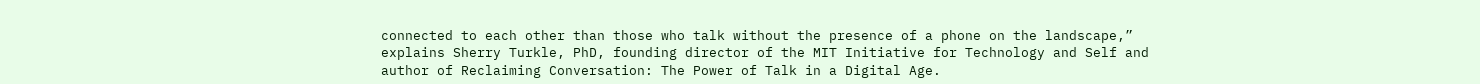connected to each other than those who talk without the presence of a phone on the landscape,” explains Sherry Turkle, PhD, founding director of the MIT Initiative for Technology and Self and author of Reclaiming Conversation: The Power of Talk in a Digital Age.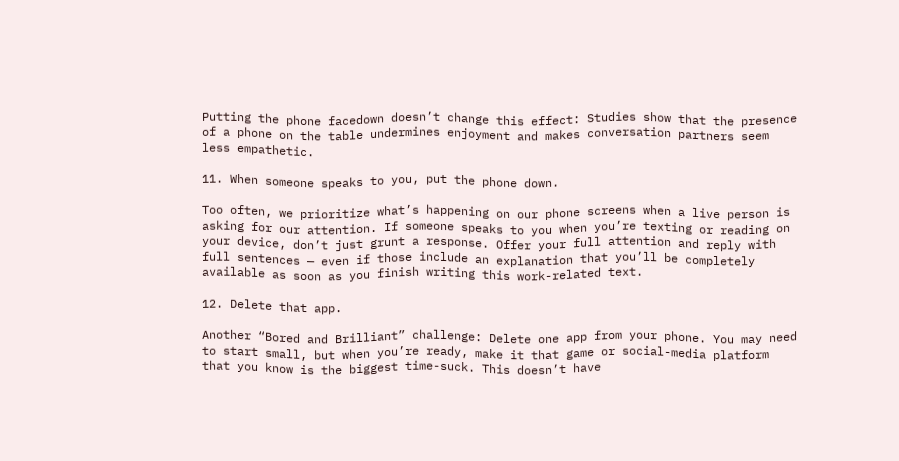Putting the phone facedown doesn’t change this effect: Studies show that the presence of a phone on the table undermines enjoyment and makes conversation partners seem less empathetic.

11. When someone speaks to you, put the phone down.

Too often, we prioritize what’s happening on our phone screens when a live person is asking for our attention. If someone speaks to you when you’re texting or reading on your device, don’t just grunt a response. Offer your full attention and reply with full sentences — even if those include an explanation that you’ll be completely available as soon as you finish writing this work-related text.

12. Delete that app.

Another “Bored and Brilliant” challenge: Delete one app from your phone. You may need to start small, but when you’re ready, make it that game or social-media platform that you know is the biggest time-suck. This doesn’t have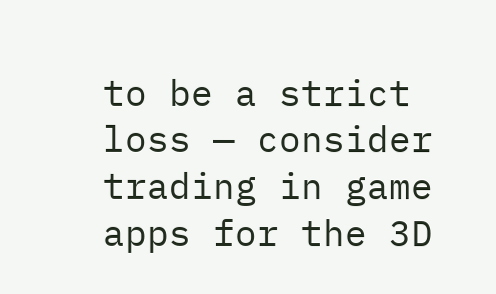to be a strict loss — consider trading in game apps for the 3D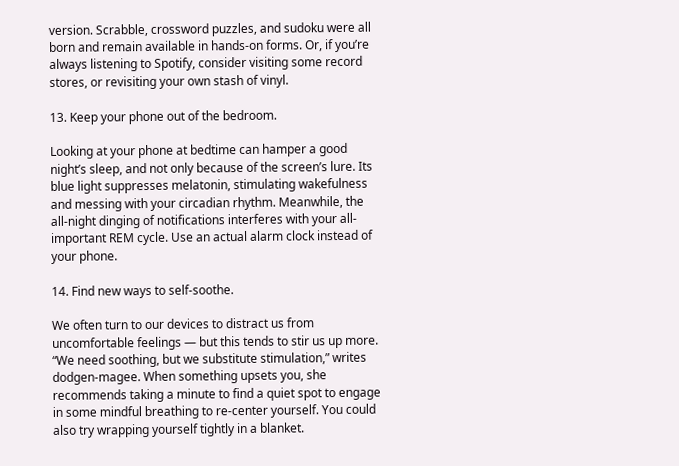version. Scrabble, crossword puzzles, and sudoku were all born and remain available in hands-on forms. Or, if you’re always listening to Spotify, consider visiting some record stores, or revisiting your own stash of vinyl.

13. Keep your phone out of the bedroom.

Looking at your phone at bedtime can hamper a good night’s sleep, and not only because of the screen’s lure. Its blue light suppresses melatonin, stimulating wakefulness and messing with your circadian rhythm. Meanwhile, the all-night dinging of notifications interferes with your all-important REM cycle. Use an actual alarm clock instead of your phone.

14. Find new ways to self-soothe.

We often turn to our devices to distract us from uncomfortable feelings — but this tends to stir us up more. “We need soothing, but we substitute stimulation,” writes dodgen-magee. When something upsets you, she recommends taking a minute to find a quiet spot to engage in some mindful breathing to re-center yourself. You could also try wrapping yourself tightly in a blanket.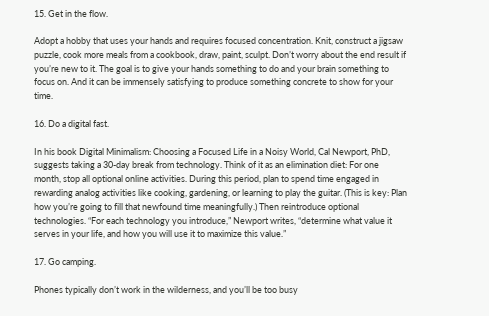15. Get in the flow.

Adopt a hobby that uses your hands and requires focused concentration. Knit, construct a jigsaw puzzle, cook more meals from a cookbook, draw, paint, sculpt. Don’t worry about the end result if you’re new to it. The goal is to give your hands something to do and your brain something to focus on. And it can be immensely satisfying to produce something concrete to show for your time.

16. Do a digital fast.

In his book Digital Minimalism: Choosing a Focused Life in a Noisy World, Cal Newport, PhD, suggests taking a 30-day break from technology. Think of it as an elimination diet: For one month, stop all optional online activities. During this period, plan to spend time engaged in rewarding analog activities like cooking, gardening, or learning to play the guitar. (This is key: Plan how you’re going to fill that newfound time meaningfully.) Then reintroduce optional technologies. “For each technology you introduce,” Newport writes, “determine what value it serves in your life, and how you will use it to maximize this value.”

17. Go camping.

Phones typically don’t work in the wilderness, and you’ll be too busy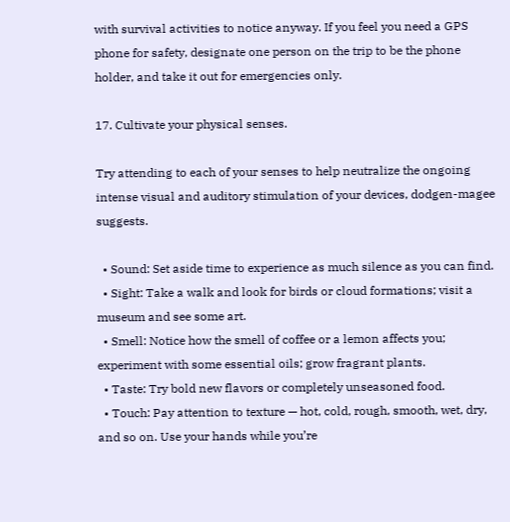with survival activities to notice anyway. If you feel you need a GPS phone for safety, designate one person on the trip to be the phone holder, and take it out for emergencies only.

17. Cultivate your physical senses.

Try attending to each of your senses to help neutralize the ongoing intense visual and auditory stimulation of your devices, dodgen-magee suggests.

  • Sound: Set aside time to experience as much silence as you can find.
  • Sight: Take a walk and look for birds or cloud formations; visit a museum and see some art.
  • Smell: Notice how the smell of coffee or a lemon affects you; experiment with some essential oils; grow fragrant plants.
  • Taste: Try bold new flavors or completely unseasoned food.
  • Touch: Pay attention to texture — hot, cold, rough, smooth, wet, dry, and so on. Use your hands while you’re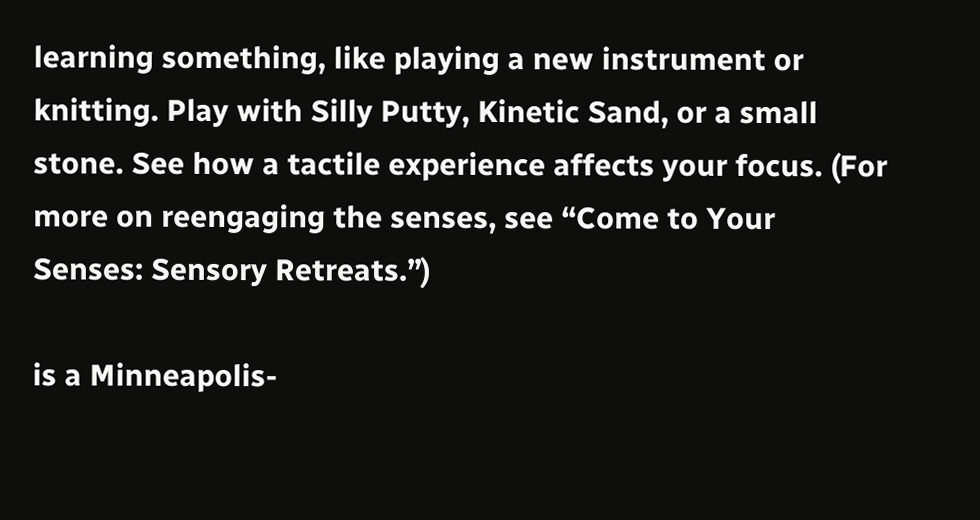learning something, like playing a new instrument or knitting. Play with Silly Putty, Kinetic Sand, or a small stone. See how a tactile experience affects your focus. (For more on reengaging the senses, see “Come to Your Senses: Sensory Retreats.”)

is a Minneapolis-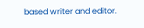based writer and editor.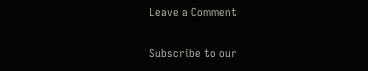Leave a Comment

Subscribe to our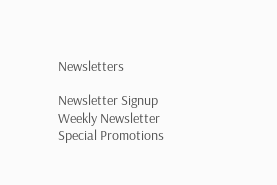Newsletters

Newsletter Signup
Weekly Newsletter
Special Promotions